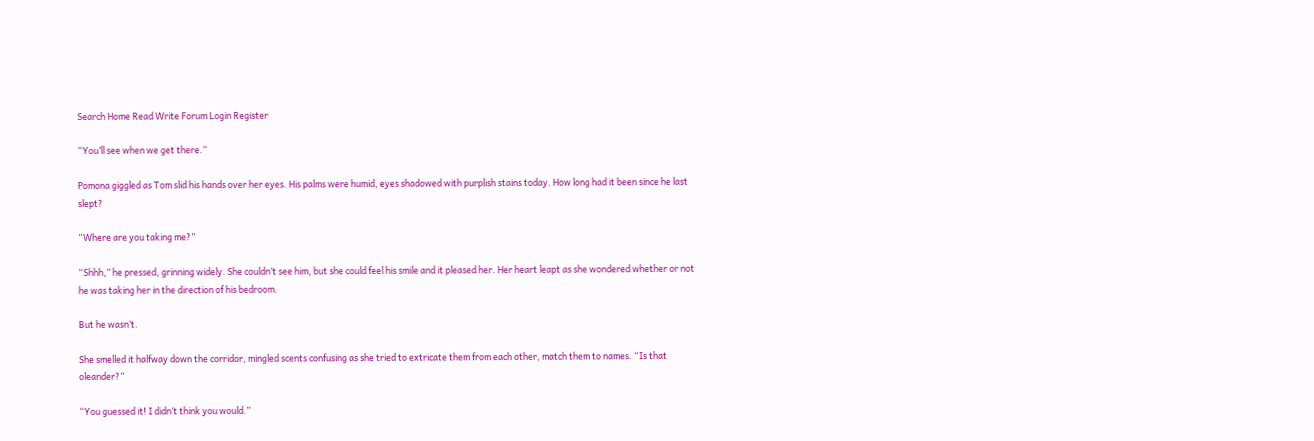Search Home Read Write Forum Login Register

“You’ll see when we get there.”

Pomona giggled as Tom slid his hands over her eyes. His palms were humid, eyes shadowed with purplish stains today. How long had it been since he last slept?

“Where are you taking me?”

“Shhh,” he pressed, grinning widely. She couldn’t see him, but she could feel his smile and it pleased her. Her heart leapt as she wondered whether or not he was taking her in the direction of his bedroom.

But he wasn’t.

She smelled it halfway down the corridor, mingled scents confusing as she tried to extricate them from each other, match them to names. “Is that oleander?”

“You guessed it! I didn’t think you would.”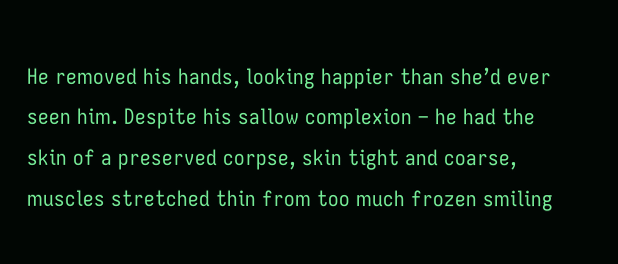He removed his hands, looking happier than she’d ever seen him. Despite his sallow complexion – he had the skin of a preserved corpse, skin tight and coarse, muscles stretched thin from too much frozen smiling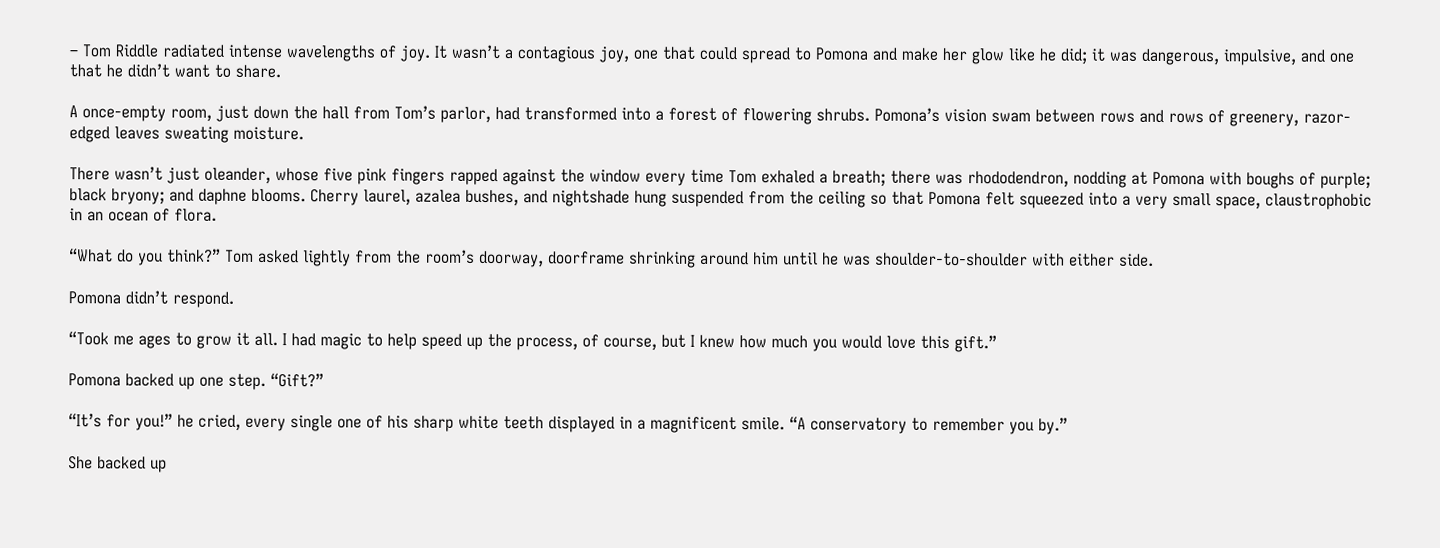– Tom Riddle radiated intense wavelengths of joy. It wasn’t a contagious joy, one that could spread to Pomona and make her glow like he did; it was dangerous, impulsive, and one that he didn’t want to share.

A once-empty room, just down the hall from Tom’s parlor, had transformed into a forest of flowering shrubs. Pomona’s vision swam between rows and rows of greenery, razor-edged leaves sweating moisture.

There wasn’t just oleander, whose five pink fingers rapped against the window every time Tom exhaled a breath; there was rhododendron, nodding at Pomona with boughs of purple; black bryony; and daphne blooms. Cherry laurel, azalea bushes, and nightshade hung suspended from the ceiling so that Pomona felt squeezed into a very small space, claustrophobic in an ocean of flora.

“What do you think?” Tom asked lightly from the room’s doorway, doorframe shrinking around him until he was shoulder-to-shoulder with either side.

Pomona didn’t respond.

“Took me ages to grow it all. I had magic to help speed up the process, of course, but I knew how much you would love this gift.”

Pomona backed up one step. “Gift?”

“It’s for you!” he cried, every single one of his sharp white teeth displayed in a magnificent smile. “A conservatory to remember you by.”

She backed up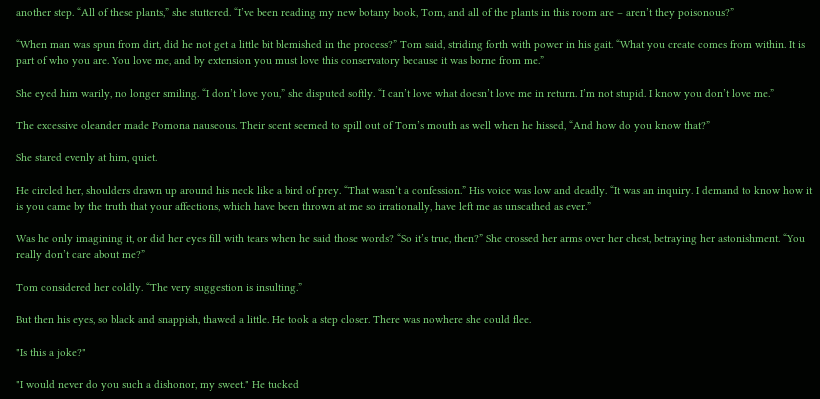another step. “All of these plants,” she stuttered. “I’ve been reading my new botany book, Tom, and all of the plants in this room are – aren’t they poisonous?”

“When man was spun from dirt, did he not get a little bit blemished in the process?” Tom said, striding forth with power in his gait. “What you create comes from within. It is part of who you are. You love me, and by extension you must love this conservatory because it was borne from me.”

She eyed him warily, no longer smiling. “I don’t love you,” she disputed softly. “I can’t love what doesn’t love me in return. I’m not stupid. I know you don’t love me.”

The excessive oleander made Pomona nauseous. Their scent seemed to spill out of Tom’s mouth as well when he hissed, “And how do you know that?”

She stared evenly at him, quiet.

He circled her, shoulders drawn up around his neck like a bird of prey. “That wasn’t a confession.” His voice was low and deadly. “It was an inquiry. I demand to know how it is you came by the truth that your affections, which have been thrown at me so irrationally, have left me as unscathed as ever.”

Was he only imagining it, or did her eyes fill with tears when he said those words? “So it’s true, then?” She crossed her arms over her chest, betraying her astonishment. “You really don’t care about me?”

Tom considered her coldly. “The very suggestion is insulting.”

But then his eyes, so black and snappish, thawed a little. He took a step closer. There was nowhere she could flee.

"Is this a joke?"

"I would never do you such a dishonor, my sweet." He tucked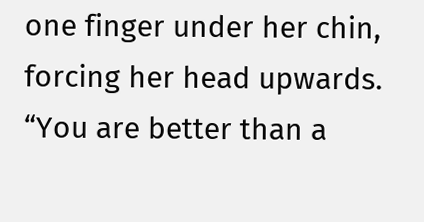one finger under her chin, forcing her head upwards. “You are better than a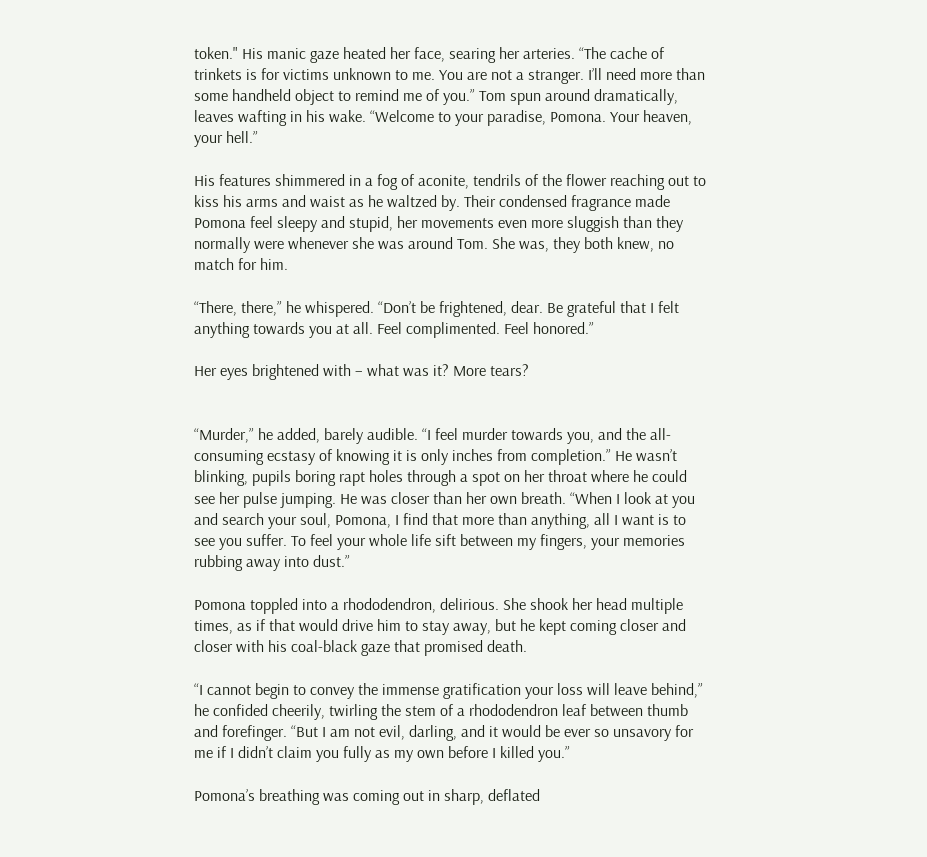token." His manic gaze heated her face, searing her arteries. “The cache of trinkets is for victims unknown to me. You are not a stranger. I’ll need more than some handheld object to remind me of you.” Tom spun around dramatically, leaves wafting in his wake. “Welcome to your paradise, Pomona. Your heaven, your hell.”

His features shimmered in a fog of aconite, tendrils of the flower reaching out to kiss his arms and waist as he waltzed by. Their condensed fragrance made Pomona feel sleepy and stupid, her movements even more sluggish than they normally were whenever she was around Tom. She was, they both knew, no match for him.

“There, there,” he whispered. “Don’t be frightened, dear. Be grateful that I felt anything towards you at all. Feel complimented. Feel honored.”

Her eyes brightened with – what was it? More tears?


“Murder,” he added, barely audible. “I feel murder towards you, and the all-consuming ecstasy of knowing it is only inches from completion.” He wasn’t blinking, pupils boring rapt holes through a spot on her throat where he could see her pulse jumping. He was closer than her own breath. “When I look at you and search your soul, Pomona, I find that more than anything, all I want is to see you suffer. To feel your whole life sift between my fingers, your memories rubbing away into dust.”

Pomona toppled into a rhododendron, delirious. She shook her head multiple times, as if that would drive him to stay away, but he kept coming closer and closer with his coal-black gaze that promised death.

“I cannot begin to convey the immense gratification your loss will leave behind,” he confided cheerily, twirling the stem of a rhododendron leaf between thumb and forefinger. “But I am not evil, darling, and it would be ever so unsavory for me if I didn’t claim you fully as my own before I killed you.”

Pomona’s breathing was coming out in sharp, deflated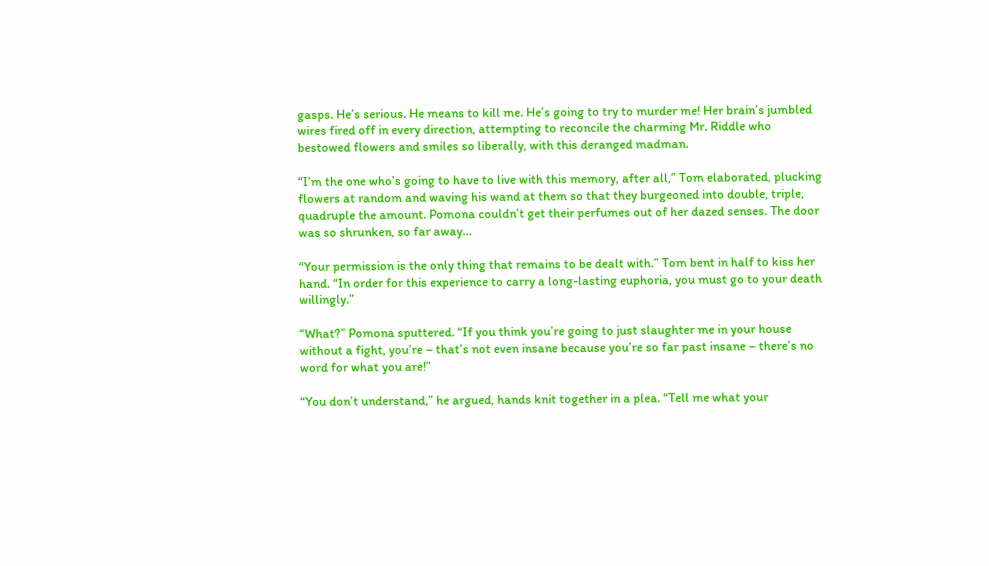gasps. He’s serious. He means to kill me. He’s going to try to murder me! Her brain’s jumbled wires fired off in every direction, attempting to reconcile the charming Mr. Riddle who bestowed flowers and smiles so liberally, with this deranged madman.

“I’m the one who’s going to have to live with this memory, after all,” Tom elaborated, plucking flowers at random and waving his wand at them so that they burgeoned into double, triple, quadruple the amount. Pomona couldn’t get their perfumes out of her dazed senses. The door was so shrunken, so far away…

“Your permission is the only thing that remains to be dealt with.” Tom bent in half to kiss her hand. “In order for this experience to carry a long-lasting euphoria, you must go to your death willingly.”

“What?” Pomona sputtered. “If you think you’re going to just slaughter me in your house without a fight, you’re – that’s not even insane because you’re so far past insane – there’s no word for what you are!”

“You don’t understand,” he argued, hands knit together in a plea. “Tell me what your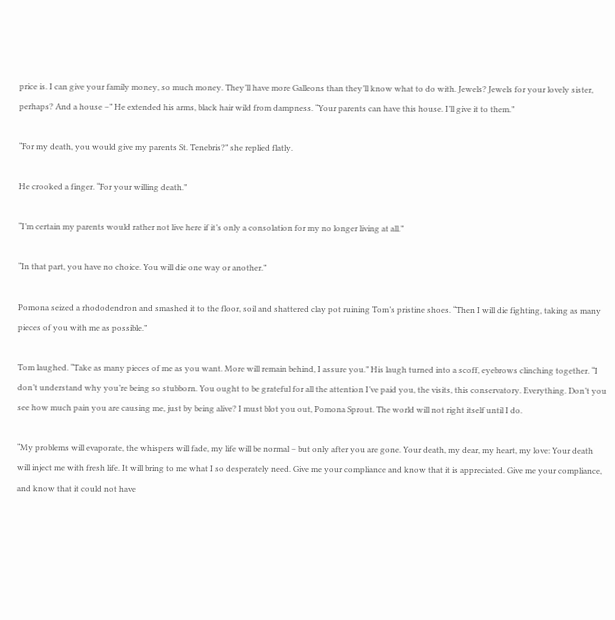price is. I can give your family money, so much money. They’ll have more Galleons than they’ll know what to do with. Jewels? Jewels for your lovely sister, perhaps? And a house –” He extended his arms, black hair wild from dampness. “Your parents can have this house. I’ll give it to them.”

“For my death, you would give my parents St. Tenebris?” she replied flatly.

He crooked a finger. “For your willing death.”

“I’m certain my parents would rather not live here if it’s only a consolation for my no longer living at all.”

“In that part, you have no choice. You will die one way or another.”

Pomona seized a rhododendron and smashed it to the floor, soil and shattered clay pot ruining Tom’s pristine shoes. “Then I will die fighting, taking as many pieces of you with me as possible.”

Tom laughed. “Take as many pieces of me as you want. More will remain behind, I assure you.” His laugh turned into a scoff, eyebrows clinching together. “I don’t understand why you’re being so stubborn. You ought to be grateful for all the attention I’ve paid you, the visits, this conservatory. Everything. Don’t you see how much pain you are causing me, just by being alive? I must blot you out, Pomona Sprout. The world will not right itself until I do.

“My problems will evaporate, the whispers will fade, my life will be normal – but only after you are gone. Your death, my dear, my heart, my love: Your death will inject me with fresh life. It will bring to me what I so desperately need. Give me your compliance and know that it is appreciated. Give me your compliance, and know that it could not have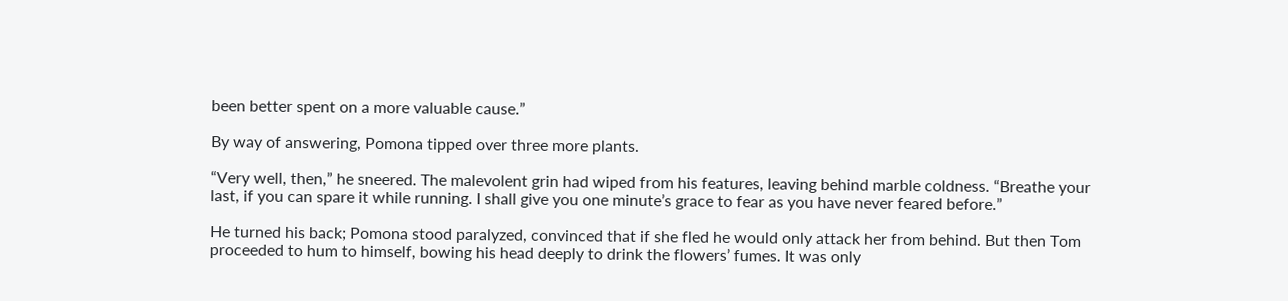been better spent on a more valuable cause.”

By way of answering, Pomona tipped over three more plants.

“Very well, then,” he sneered. The malevolent grin had wiped from his features, leaving behind marble coldness. “Breathe your last, if you can spare it while running. I shall give you one minute’s grace to fear as you have never feared before.”

He turned his back; Pomona stood paralyzed, convinced that if she fled he would only attack her from behind. But then Tom proceeded to hum to himself, bowing his head deeply to drink the flowers’ fumes. It was only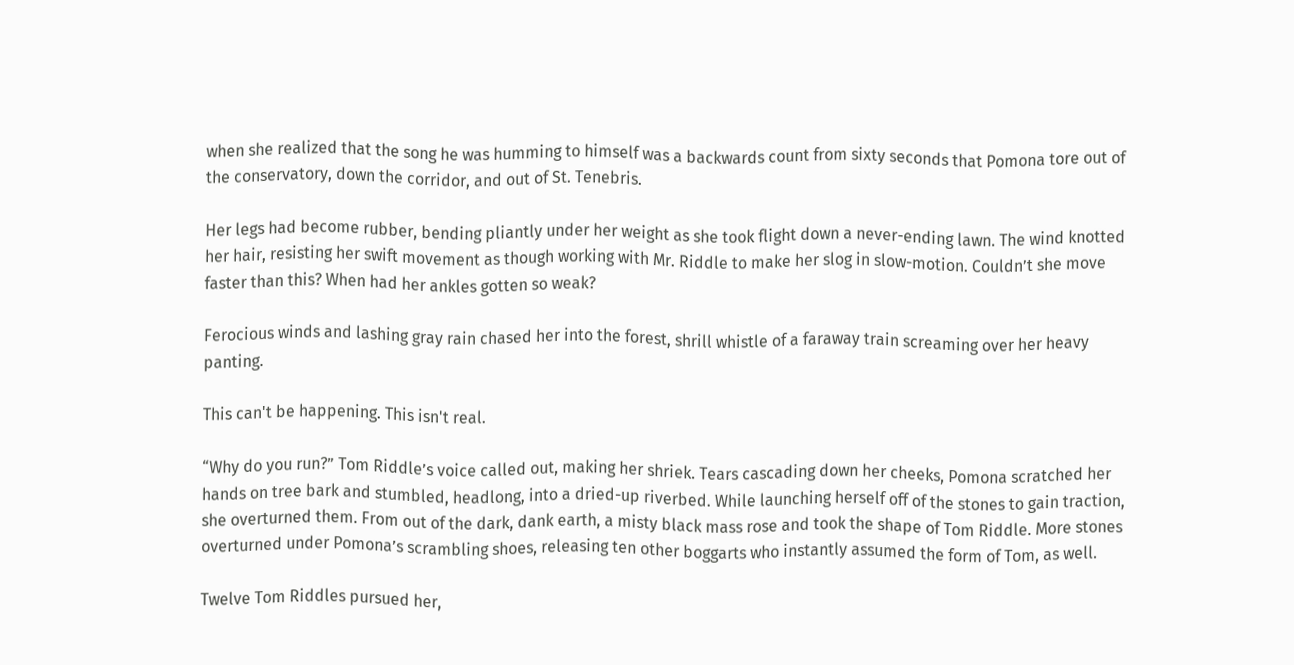when she realized that the song he was humming to himself was a backwards count from sixty seconds that Pomona tore out of the conservatory, down the corridor, and out of St. Tenebris.

Her legs had become rubber, bending pliantly under her weight as she took flight down a never-ending lawn. The wind knotted her hair, resisting her swift movement as though working with Mr. Riddle to make her slog in slow-motion. Couldn’t she move faster than this? When had her ankles gotten so weak?

Ferocious winds and lashing gray rain chased her into the forest, shrill whistle of a faraway train screaming over her heavy panting.

This can't be happening. This isn't real.

“Why do you run?” Tom Riddle’s voice called out, making her shriek. Tears cascading down her cheeks, Pomona scratched her hands on tree bark and stumbled, headlong, into a dried-up riverbed. While launching herself off of the stones to gain traction, she overturned them. From out of the dark, dank earth, a misty black mass rose and took the shape of Tom Riddle. More stones overturned under Pomona’s scrambling shoes, releasing ten other boggarts who instantly assumed the form of Tom, as well.

Twelve Tom Riddles pursued her,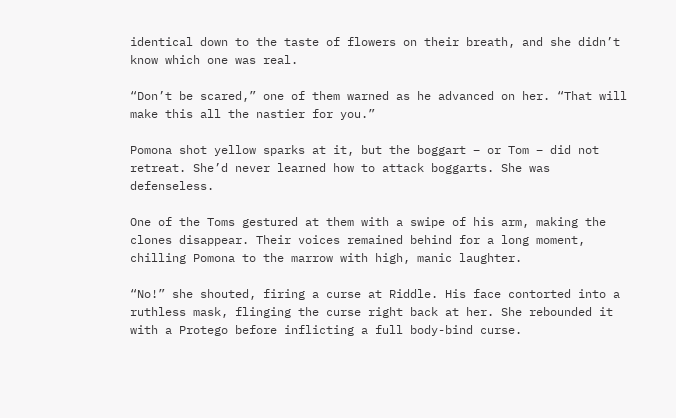identical down to the taste of flowers on their breath, and she didn’t know which one was real.

“Don’t be scared,” one of them warned as he advanced on her. “That will make this all the nastier for you.”

Pomona shot yellow sparks at it, but the boggart – or Tom – did not retreat. She’d never learned how to attack boggarts. She was defenseless.

One of the Toms gestured at them with a swipe of his arm, making the clones disappear. Their voices remained behind for a long moment, chilling Pomona to the marrow with high, manic laughter.

“No!” she shouted, firing a curse at Riddle. His face contorted into a ruthless mask, flinging the curse right back at her. She rebounded it with a Protego before inflicting a full body-bind curse.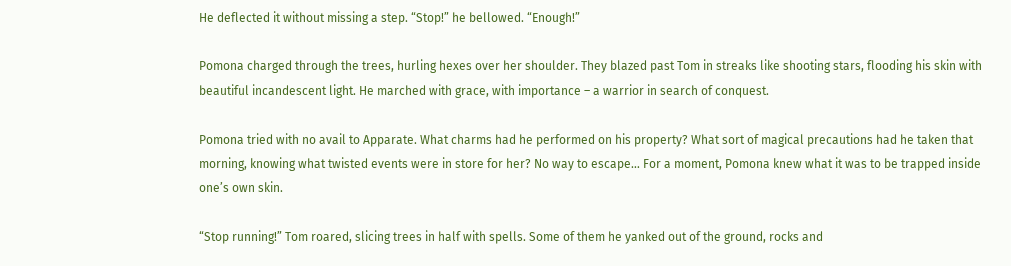He deflected it without missing a step. “Stop!” he bellowed. “Enough!”

Pomona charged through the trees, hurling hexes over her shoulder. They blazed past Tom in streaks like shooting stars, flooding his skin with beautiful incandescent light. He marched with grace, with importance – a warrior in search of conquest.

Pomona tried with no avail to Apparate. What charms had he performed on his property? What sort of magical precautions had he taken that morning, knowing what twisted events were in store for her? No way to escape… For a moment, Pomona knew what it was to be trapped inside one’s own skin.

“Stop running!” Tom roared, slicing trees in half with spells. Some of them he yanked out of the ground, rocks and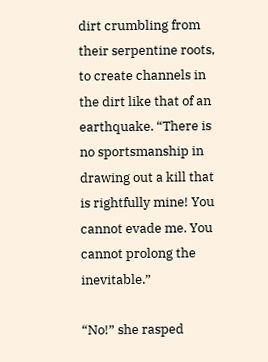dirt crumbling from their serpentine roots, to create channels in the dirt like that of an earthquake. “There is no sportsmanship in drawing out a kill that is rightfully mine! You cannot evade me. You cannot prolong the inevitable.”

“No!” she rasped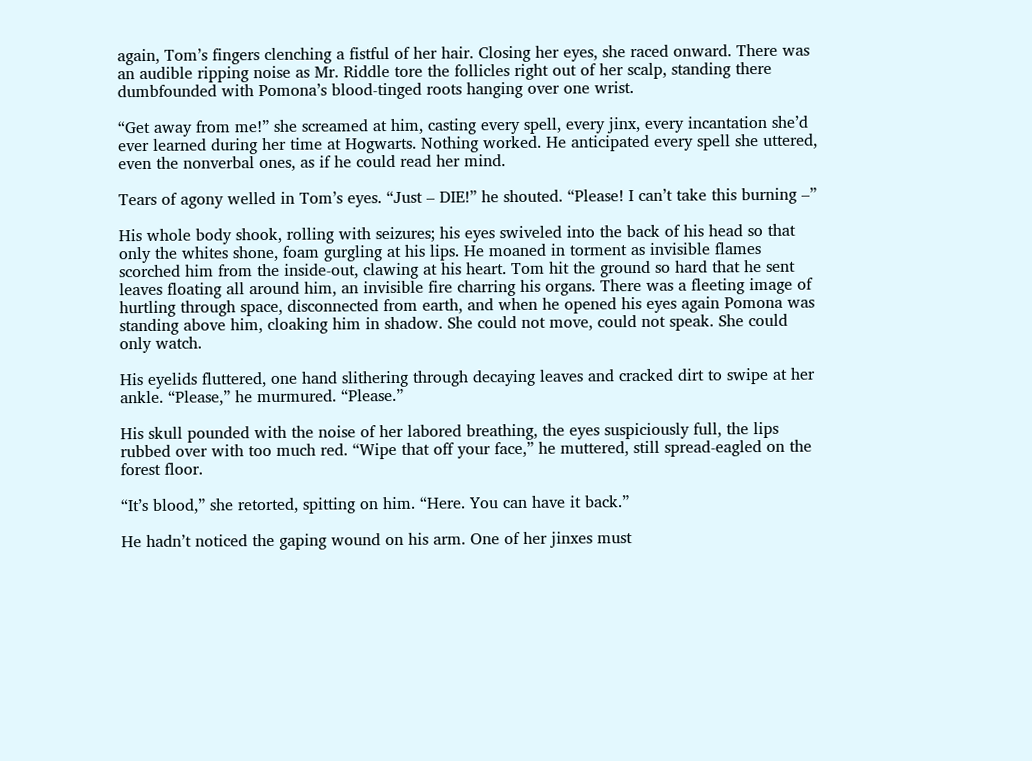again, Tom’s fingers clenching a fistful of her hair. Closing her eyes, she raced onward. There was an audible ripping noise as Mr. Riddle tore the follicles right out of her scalp, standing there dumbfounded with Pomona’s blood-tinged roots hanging over one wrist.

“Get away from me!” she screamed at him, casting every spell, every jinx, every incantation she’d ever learned during her time at Hogwarts. Nothing worked. He anticipated every spell she uttered, even the nonverbal ones, as if he could read her mind.

Tears of agony welled in Tom’s eyes. “Just – DIE!” he shouted. “Please! I can’t take this burning –”

His whole body shook, rolling with seizures; his eyes swiveled into the back of his head so that only the whites shone, foam gurgling at his lips. He moaned in torment as invisible flames scorched him from the inside-out, clawing at his heart. Tom hit the ground so hard that he sent leaves floating all around him, an invisible fire charring his organs. There was a fleeting image of hurtling through space, disconnected from earth, and when he opened his eyes again Pomona was standing above him, cloaking him in shadow. She could not move, could not speak. She could only watch.

His eyelids fluttered, one hand slithering through decaying leaves and cracked dirt to swipe at her ankle. “Please,” he murmured. “Please.”

His skull pounded with the noise of her labored breathing, the eyes suspiciously full, the lips rubbed over with too much red. “Wipe that off your face,” he muttered, still spread-eagled on the forest floor.

“It’s blood,” she retorted, spitting on him. “Here. You can have it back.”

He hadn’t noticed the gaping wound on his arm. One of her jinxes must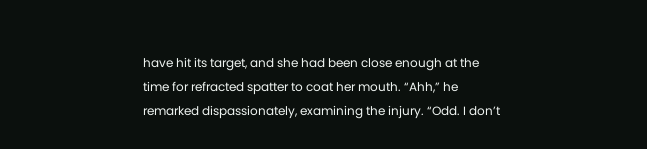have hit its target, and she had been close enough at the time for refracted spatter to coat her mouth. “Ahh,” he remarked dispassionately, examining the injury. “Odd. I don’t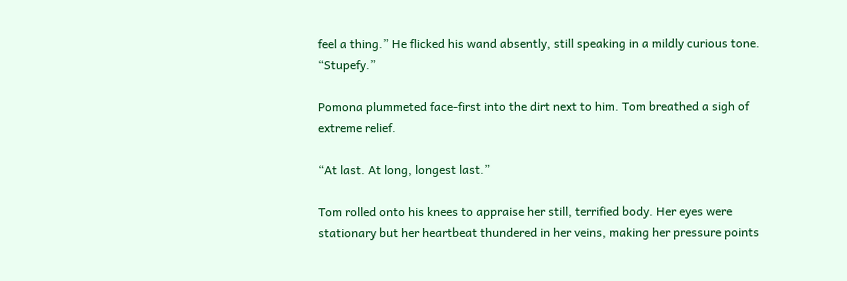feel a thing.” He flicked his wand absently, still speaking in a mildly curious tone. “Stupefy.”

Pomona plummeted face-first into the dirt next to him. Tom breathed a sigh of extreme relief.

“At last. At long, longest last.”

Tom rolled onto his knees to appraise her still, terrified body. Her eyes were stationary but her heartbeat thundered in her veins, making her pressure points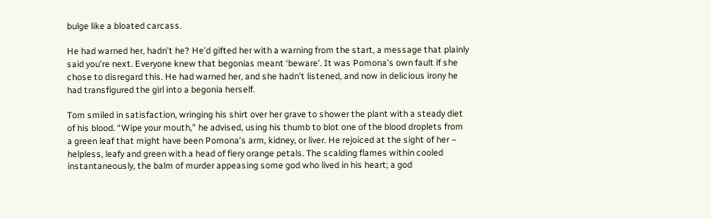bulge like a bloated carcass.

He had warned her, hadn’t he? He’d gifted her with a warning from the start, a message that plainly said you’re next. Everyone knew that begonias meant ‘beware’. It was Pomona’s own fault if she chose to disregard this. He had warned her, and she hadn’t listened, and now in delicious irony he had transfigured the girl into a begonia herself.

Tom smiled in satisfaction, wringing his shirt over her grave to shower the plant with a steady diet of his blood. “Wipe your mouth,” he advised, using his thumb to blot one of the blood droplets from a green leaf that might have been Pomona’s arm, kidney, or liver. He rejoiced at the sight of her – helpless, leafy and green with a head of fiery orange petals. The scalding flames within cooled instantaneously, the balm of murder appeasing some god who lived in his heart; a god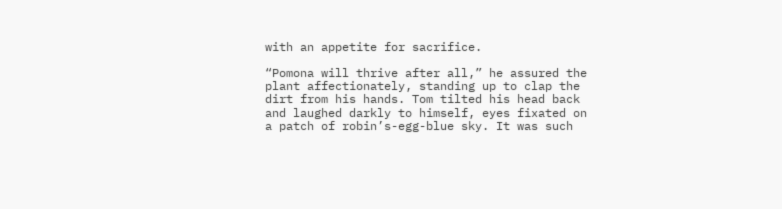with an appetite for sacrifice.

“Pomona will thrive after all,” he assured the plant affectionately, standing up to clap the dirt from his hands. Tom tilted his head back and laughed darkly to himself, eyes fixated on a patch of robin’s-egg-blue sky. It was such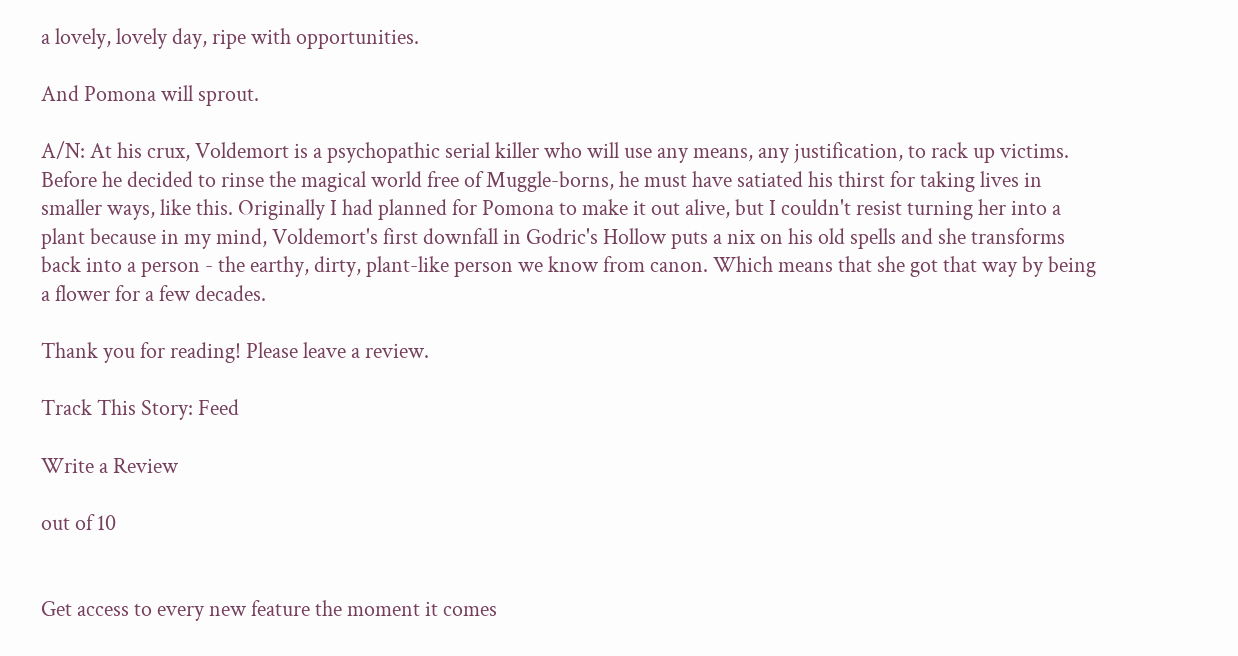a lovely, lovely day, ripe with opportunities.

And Pomona will sprout.

A/N: At his crux, Voldemort is a psychopathic serial killer who will use any means, any justification, to rack up victims. Before he decided to rinse the magical world free of Muggle-borns, he must have satiated his thirst for taking lives in smaller ways, like this. Originally I had planned for Pomona to make it out alive, but I couldn't resist turning her into a plant because in my mind, Voldemort's first downfall in Godric's Hollow puts a nix on his old spells and she transforms back into a person - the earthy, dirty, plant-like person we know from canon. Which means that she got that way by being a flower for a few decades.

Thank you for reading! Please leave a review.

Track This Story: Feed

Write a Review

out of 10


Get access to every new feature the moment it comes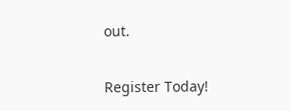out.

Register Today!